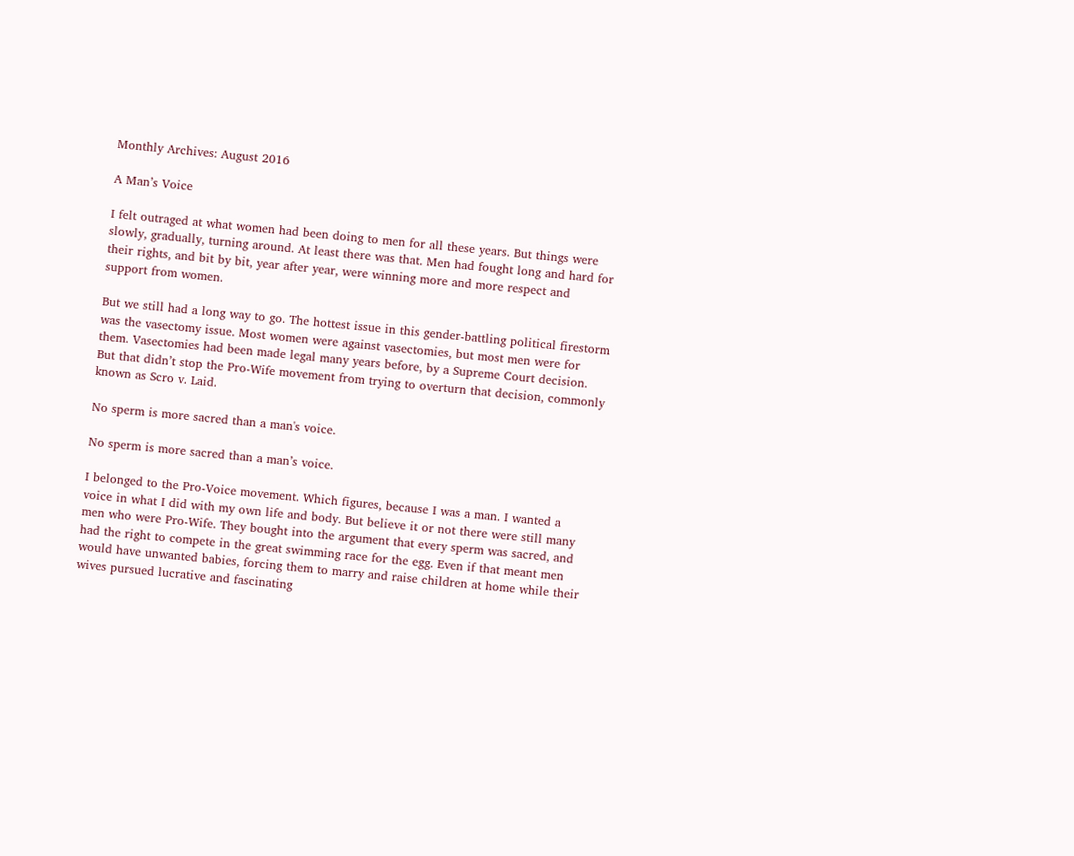Monthly Archives: August 2016

A Man’s Voice

I felt outraged at what women had been doing to men for all these years. But things were slowly, gradually, turning around. At least there was that. Men had fought long and hard for their rights, and bit by bit, year after year, were winning more and more respect and support from women.

But we still had a long way to go. The hottest issue in this gender-battling political firestorm was the vasectomy issue. Most women were against vasectomies, but most men were for them. Vasectomies had been made legal many years before, by a Supreme Court decision. But that didn’t stop the Pro-Wife movement from trying to overturn that decision, commonly known as Scro v. Laid.

No sperm is more sacred than a man's voice.

No sperm is more sacred than a man’s voice.

I belonged to the Pro-Voice movement. Which figures, because I was a man. I wanted a voice in what I did with my own life and body. But believe it or not there were still many men who were Pro-Wife. They bought into the argument that every sperm was sacred, and had the right to compete in the great swimming race for the egg. Even if that meant men would have unwanted babies, forcing them to marry and raise children at home while their wives pursued lucrative and fascinating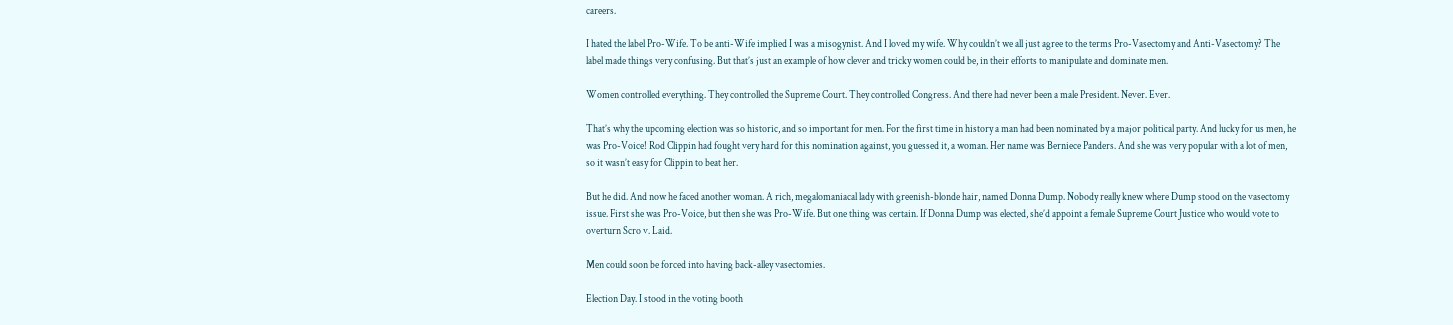careers.

I hated the label Pro-Wife. To be anti-Wife implied I was a misogynist. And I loved my wife. Why couldn’t we all just agree to the terms Pro-Vasectomy and Anti-Vasectomy? The label made things very confusing. But that’s just an example of how clever and tricky women could be, in their efforts to manipulate and dominate men.

Women controlled everything. They controlled the Supreme Court. They controlled Congress. And there had never been a male President. Never. Ever.

That’s why the upcoming election was so historic, and so important for men. For the first time in history a man had been nominated by a major political party. And lucky for us men, he was Pro-Voice! Rod Clippin had fought very hard for this nomination against, you guessed it, a woman. Her name was Berniece Panders. And she was very popular with a lot of men, so it wasn’t easy for Clippin to beat her.

But he did. And now he faced another woman. A rich, megalomaniacal lady with greenish-blonde hair, named Donna Dump. Nobody really knew where Dump stood on the vasectomy issue. First she was Pro-Voice, but then she was Pro-Wife. But one thing was certain. If Donna Dump was elected, she’d appoint a female Supreme Court Justice who would vote to overturn Scro v. Laid.

Men could soon be forced into having back-alley vasectomies.

Election Day. I stood in the voting booth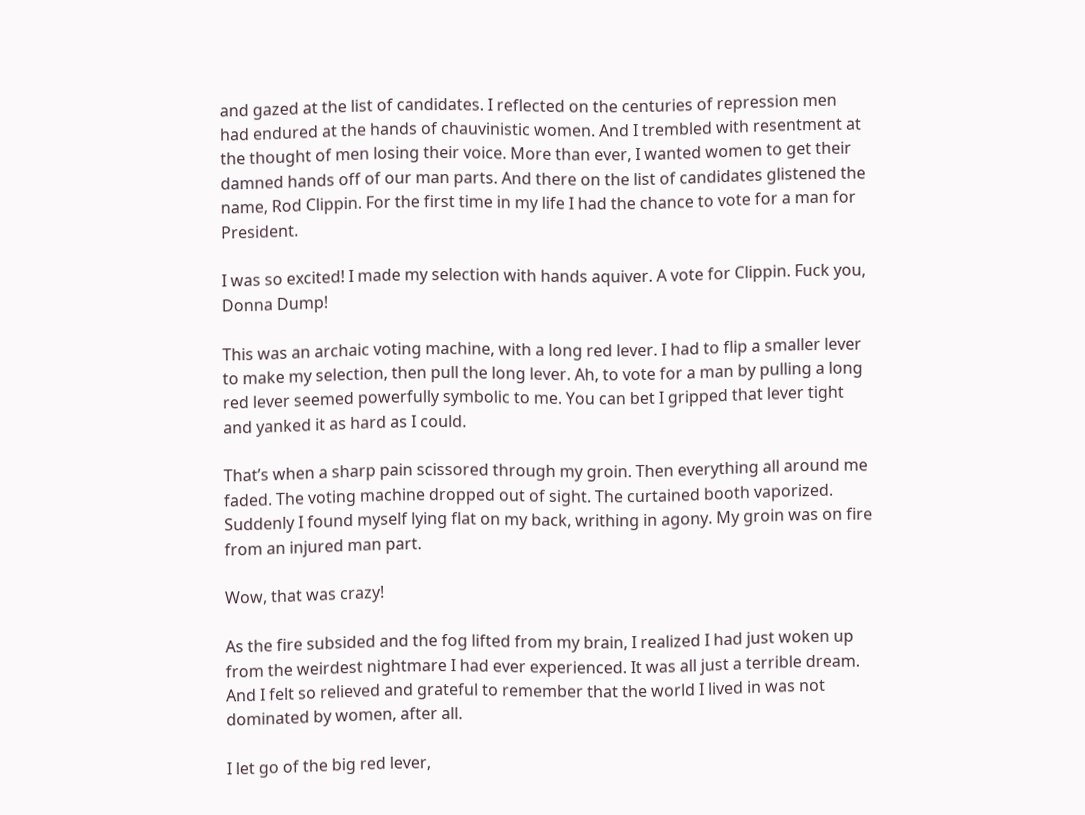and gazed at the list of candidates. I reflected on the centuries of repression men had endured at the hands of chauvinistic women. And I trembled with resentment at the thought of men losing their voice. More than ever, I wanted women to get their damned hands off of our man parts. And there on the list of candidates glistened the name, Rod Clippin. For the first time in my life I had the chance to vote for a man for President.

I was so excited! I made my selection with hands aquiver. A vote for Clippin. Fuck you, Donna Dump!

This was an archaic voting machine, with a long red lever. I had to flip a smaller lever to make my selection, then pull the long lever. Ah, to vote for a man by pulling a long red lever seemed powerfully symbolic to me. You can bet I gripped that lever tight and yanked it as hard as I could.

That’s when a sharp pain scissored through my groin. Then everything all around me faded. The voting machine dropped out of sight. The curtained booth vaporized. Suddenly I found myself lying flat on my back, writhing in agony. My groin was on fire from an injured man part.

Wow, that was crazy!

As the fire subsided and the fog lifted from my brain, I realized I had just woken up from the weirdest nightmare I had ever experienced. It was all just a terrible dream. And I felt so relieved and grateful to remember that the world I lived in was not dominated by women, after all.

I let go of the big red lever,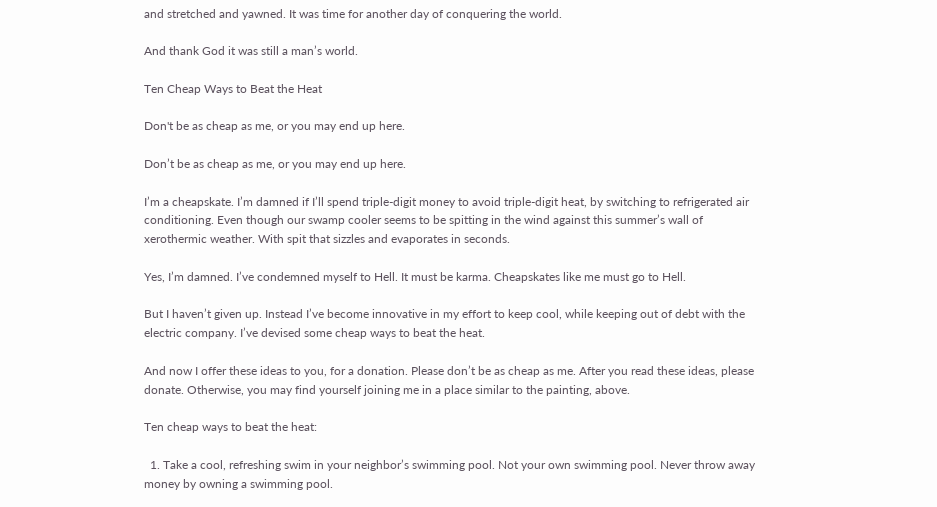and stretched and yawned. It was time for another day of conquering the world.

And thank God it was still a man’s world.

Ten Cheap Ways to Beat the Heat

Don't be as cheap as me, or you may end up here.

Don’t be as cheap as me, or you may end up here.

I’m a cheapskate. I’m damned if I’ll spend triple-digit money to avoid triple-digit heat, by switching to refrigerated air conditioning. Even though our swamp cooler seems to be spitting in the wind against this summer’s wall of xerothermic weather. With spit that sizzles and evaporates in seconds.

Yes, I’m damned. I’ve condemned myself to Hell. It must be karma. Cheapskates like me must go to Hell.

But I haven’t given up. Instead I’ve become innovative in my effort to keep cool, while keeping out of debt with the electric company. I’ve devised some cheap ways to beat the heat.

And now I offer these ideas to you, for a donation. Please don’t be as cheap as me. After you read these ideas, please donate. Otherwise, you may find yourself joining me in a place similar to the painting, above.

Ten cheap ways to beat the heat:

  1. Take a cool, refreshing swim in your neighbor’s swimming pool. Not your own swimming pool. Never throw away money by owning a swimming pool.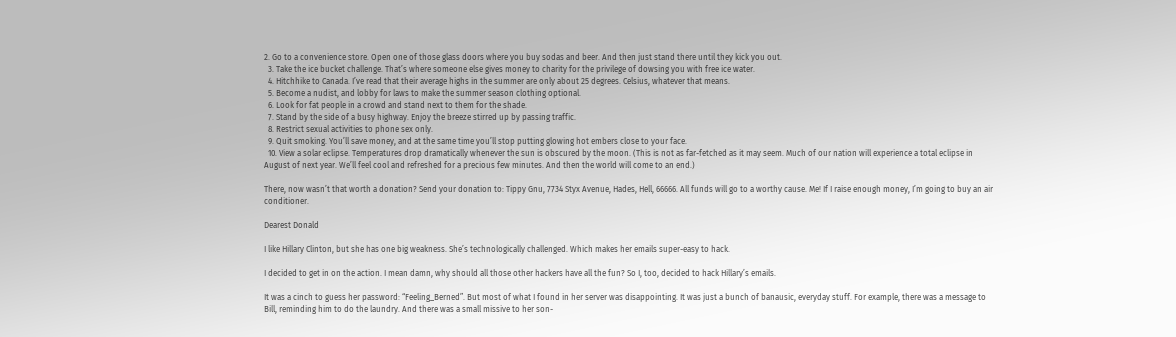2. Go to a convenience store. Open one of those glass doors where you buy sodas and beer. And then just stand there until they kick you out.
  3. Take the ice bucket challenge. That’s where someone else gives money to charity for the privilege of dowsing you with free ice water.
  4. Hitchhike to Canada. I’ve read that their average highs in the summer are only about 25 degrees. Celsius, whatever that means.
  5. Become a nudist, and lobby for laws to make the summer season clothing optional.
  6. Look for fat people in a crowd and stand next to them for the shade.
  7. Stand by the side of a busy highway. Enjoy the breeze stirred up by passing traffic.
  8. Restrict sexual activities to phone sex only.
  9. Quit smoking. You’ll save money, and at the same time you’ll stop putting glowing hot embers close to your face.
  10. View a solar eclipse. Temperatures drop dramatically whenever the sun is obscured by the moon. (This is not as far-fetched as it may seem. Much of our nation will experience a total eclipse in August of next year. We’ll feel cool and refreshed for a precious few minutes. And then the world will come to an end.)

There, now wasn’t that worth a donation? Send your donation to: Tippy Gnu, 7734 Styx Avenue, Hades, Hell, 66666. All funds will go to a worthy cause. Me! If I raise enough money, I’m going to buy an air conditioner.

Dearest Donald

I like Hillary Clinton, but she has one big weakness. She’s technologically challenged. Which makes her emails super-easy to hack.

I decided to get in on the action. I mean damn, why should all those other hackers have all the fun? So I, too, decided to hack Hillary’s emails.

It was a cinch to guess her password: “Feeling_Berned”. But most of what I found in her server was disappointing. It was just a bunch of banausic, everyday stuff. For example, there was a message to Bill, reminding him to do the laundry. And there was a small missive to her son-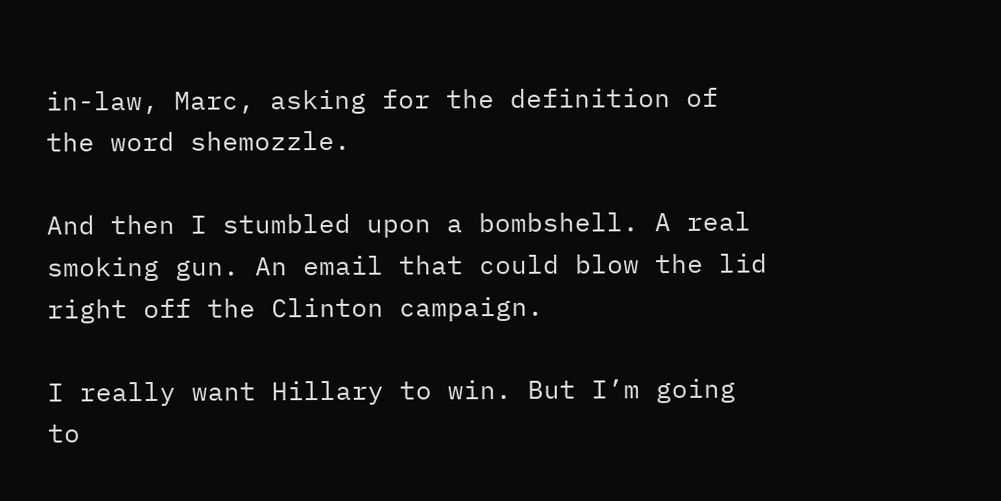in-law, Marc, asking for the definition of the word shemozzle.

And then I stumbled upon a bombshell. A real smoking gun. An email that could blow the lid right off the Clinton campaign.

I really want Hillary to win. But I’m going to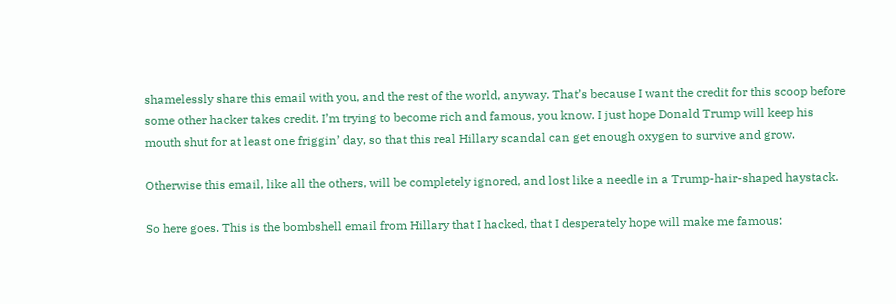shamelessly share this email with you, and the rest of the world, anyway. That’s because I want the credit for this scoop before some other hacker takes credit. I’m trying to become rich and famous, you know. I just hope Donald Trump will keep his mouth shut for at least one friggin’ day, so that this real Hillary scandal can get enough oxygen to survive and grow.

Otherwise this email, like all the others, will be completely ignored, and lost like a needle in a Trump-hair-shaped haystack.

So here goes. This is the bombshell email from Hillary that I hacked, that I desperately hope will make me famous: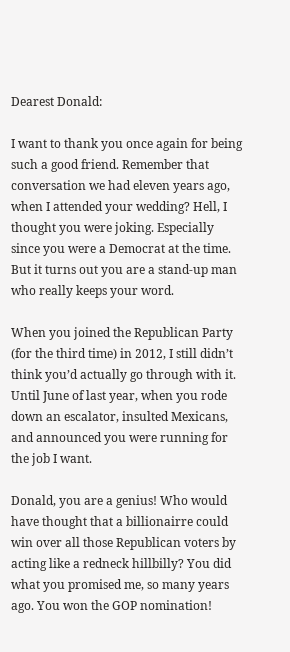Dearest Donald:

I want to thank you once again for being such a good friend. Remember that conversation we had eleven years ago, when I attended your wedding? Hell, I thought you were joking. Especially since you were a Democrat at the time. But it turns out you are a stand-up man who really keeps your word.

When you joined the Republican Party (for the third time) in 2012, I still didn’t think you’d actually go through with it. Until June of last year, when you rode down an escalator, insulted Mexicans, and announced you were running for the job I want.

Donald, you are a genius! Who would have thought that a billionairre could win over all those Republican voters by acting like a redneck hillbilly? You did what you promised me, so many years ago. You won the GOP nomination!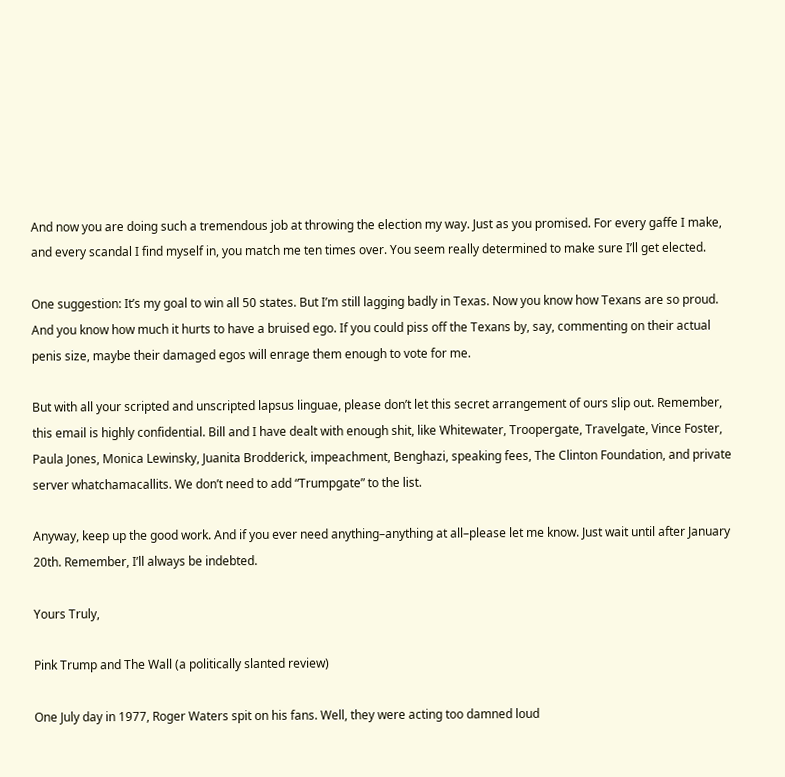And now you are doing such a tremendous job at throwing the election my way. Just as you promised. For every gaffe I make, and every scandal I find myself in, you match me ten times over. You seem really determined to make sure I’ll get elected.

One suggestion: It’s my goal to win all 50 states. But I’m still lagging badly in Texas. Now you know how Texans are so proud. And you know how much it hurts to have a bruised ego. If you could piss off the Texans by, say, commenting on their actual penis size, maybe their damaged egos will enrage them enough to vote for me.

But with all your scripted and unscripted lapsus linguae, please don’t let this secret arrangement of ours slip out. Remember, this email is highly confidential. Bill and I have dealt with enough shit, like Whitewater, Troopergate, Travelgate, Vince Foster, Paula Jones, Monica Lewinsky, Juanita Brodderick, impeachment, Benghazi, speaking fees, The Clinton Foundation, and private server whatchamacallits. We don’t need to add “Trumpgate” to the list.

Anyway, keep up the good work. And if you ever need anything–anything at all–please let me know. Just wait until after January 20th. Remember, I’ll always be indebted.

Yours Truly,

Pink Trump and The Wall (a politically slanted review)

One July day in 1977, Roger Waters spit on his fans. Well, they were acting too damned loud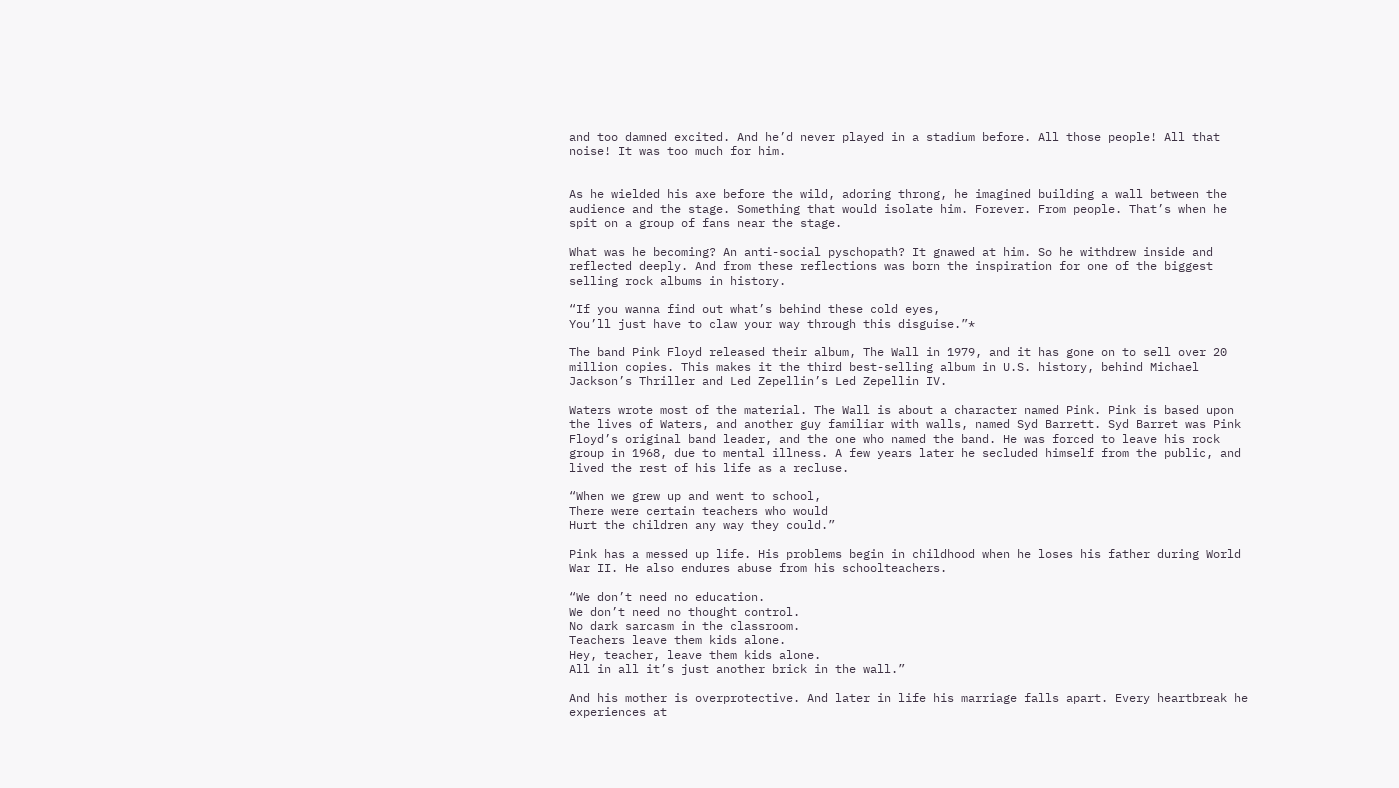and too damned excited. And he’d never played in a stadium before. All those people! All that noise! It was too much for him.


As he wielded his axe before the wild, adoring throng, he imagined building a wall between the audience and the stage. Something that would isolate him. Forever. From people. That’s when he spit on a group of fans near the stage.

What was he becoming? An anti-social pyschopath? It gnawed at him. So he withdrew inside and reflected deeply. And from these reflections was born the inspiration for one of the biggest selling rock albums in history.

“If you wanna find out what’s behind these cold eyes,
You’ll just have to claw your way through this disguise.”*

The band Pink Floyd released their album, The Wall in 1979, and it has gone on to sell over 20 million copies. This makes it the third best-selling album in U.S. history, behind Michael Jackson’s Thriller and Led Zepellin’s Led Zepellin IV.

Waters wrote most of the material. The Wall is about a character named Pink. Pink is based upon the lives of Waters, and another guy familiar with walls, named Syd Barrett. Syd Barret was Pink Floyd’s original band leader, and the one who named the band. He was forced to leave his rock group in 1968, due to mental illness. A few years later he secluded himself from the public, and lived the rest of his life as a recluse.

“When we grew up and went to school,
There were certain teachers who would
Hurt the children any way they could.”

Pink has a messed up life. His problems begin in childhood when he loses his father during World War II. He also endures abuse from his schoolteachers.

“We don’t need no education.
We don’t need no thought control.
No dark sarcasm in the classroom.
Teachers leave them kids alone.
Hey, teacher, leave them kids alone.
All in all it’s just another brick in the wall.”

And his mother is overprotective. And later in life his marriage falls apart. Every heartbreak he experiences at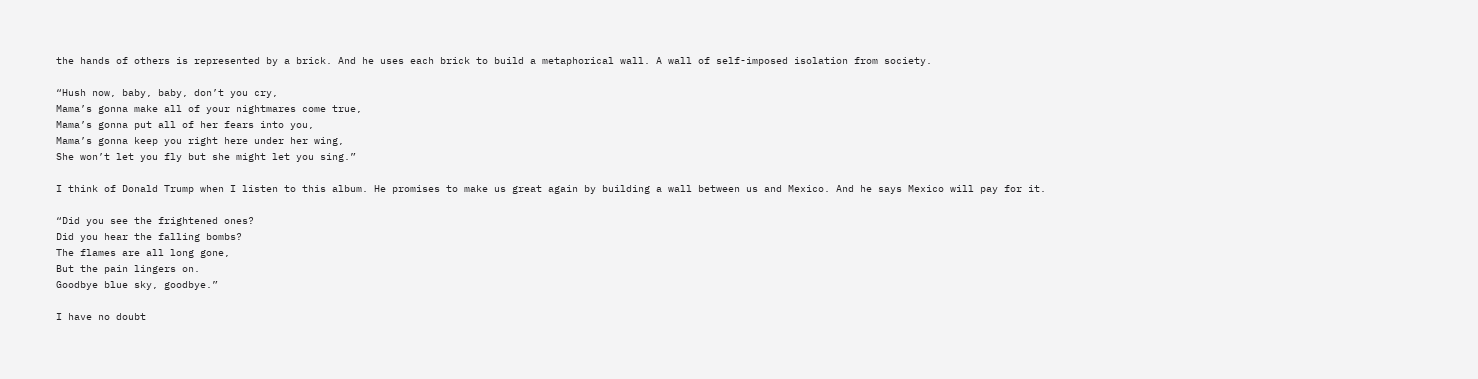the hands of others is represented by a brick. And he uses each brick to build a metaphorical wall. A wall of self-imposed isolation from society.

“Hush now, baby, baby, don’t you cry,
Mama’s gonna make all of your nightmares come true,
Mama’s gonna put all of her fears into you,
Mama’s gonna keep you right here under her wing,
She won’t let you fly but she might let you sing.”

I think of Donald Trump when I listen to this album. He promises to make us great again by building a wall between us and Mexico. And he says Mexico will pay for it.

“Did you see the frightened ones?
Did you hear the falling bombs?
The flames are all long gone,
But the pain lingers on.
Goodbye blue sky, goodbye.”

I have no doubt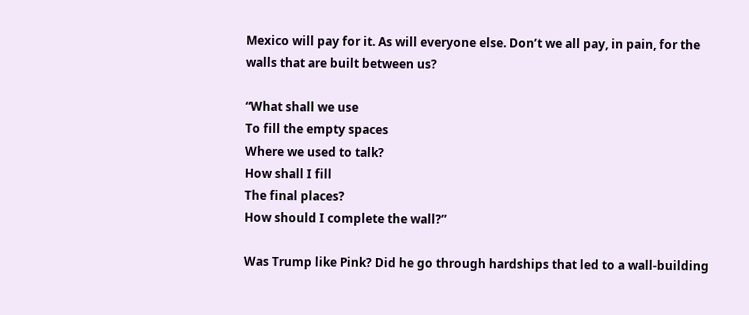Mexico will pay for it. As will everyone else. Don’t we all pay, in pain, for the walls that are built between us?

“What shall we use
To fill the empty spaces
Where we used to talk?
How shall I fill
The final places?
How should I complete the wall?”

Was Trump like Pink? Did he go through hardships that led to a wall-building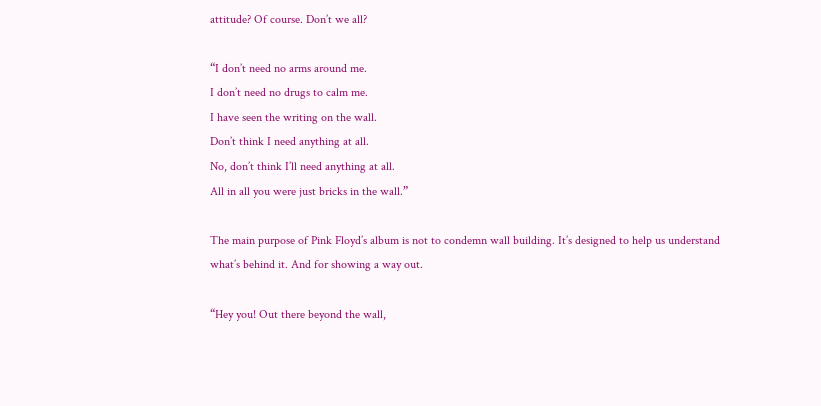attitude? Of course. Don’t we all?

“I don’t need no arms around me.
I don’t need no drugs to calm me.
I have seen the writing on the wall.
Don’t think I need anything at all.
No, don’t think I’ll need anything at all.
All in all you were just bricks in the wall.”

The main purpose of Pink Floyd’s album is not to condemn wall building. It’s designed to help us understand what’s behind it. And for showing a way out.

“Hey you! Out there beyond the wall,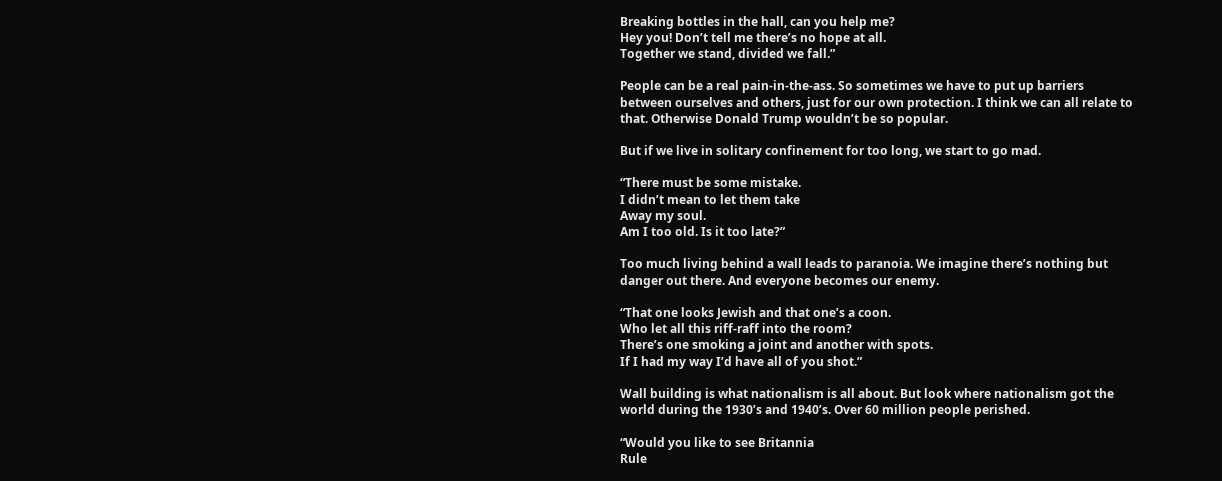Breaking bottles in the hall, can you help me?
Hey you! Don’t tell me there’s no hope at all.
Together we stand, divided we fall.”

People can be a real pain-in-the-ass. So sometimes we have to put up barriers between ourselves and others, just for our own protection. I think we can all relate to that. Otherwise Donald Trump wouldn’t be so popular.

But if we live in solitary confinement for too long, we start to go mad.

“There must be some mistake.
I didn’t mean to let them take
Away my soul.
Am I too old. Is it too late?”

Too much living behind a wall leads to paranoia. We imagine there’s nothing but danger out there. And everyone becomes our enemy.

“That one looks Jewish and that one’s a coon.
Who let all this riff-raff into the room?
There’s one smoking a joint and another with spots.
If I had my way I’d have all of you shot.”

Wall building is what nationalism is all about. But look where nationalism got the world during the 1930’s and 1940’s. Over 60 million people perished.

“Would you like to see Britannia
Rule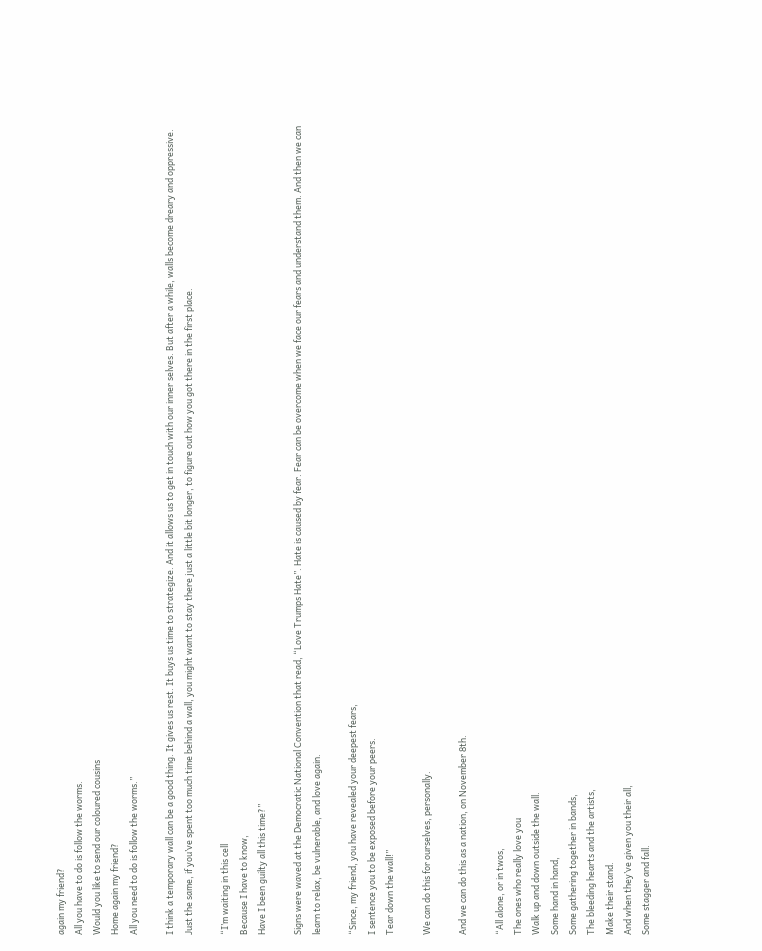again my friend?
All you have to do is follow the worms.
Would you like to send our coloured cousins
Home again my friend?
All you need to do is follow the worms.”

I think a temporary wall can be a good thing. It gives us rest. It buys us time to strategize. And it allows us to get in touch with our inner selves. But after a while, walls become dreary and oppressive. Just the same, if you’ve spent too much time behind a wall, you might want to stay there just a little bit longer, to figure out how you got there in the first place.

“I’m waiting in this cell
Because I have to know,
Have I been guilty all this time?”

Signs were waved at the Democratic National Convention that read, “Love Trumps Hate”. Hate is caused by fear. Fear can be overcome when we face our fears and understand them. And then we can learn to relax, be vulnerable, and love again.

“Since, my friend, you have revealed your deepest fears,
I sentence you to be exposed before your peers.
Tear down the wall!”

We can do this for ourselves, personally.

And we can do this as a nation, on November 8th.

“All alone, or in twos,
The ones who really love you
Walk up and down outside the wall.
Some hand in hand,
Some gathering together in bands,
The bleeding hearts and the artists,
Make their stand.
And when they’ve given you their all,
Some stagger and fall.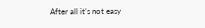After all it’s not easy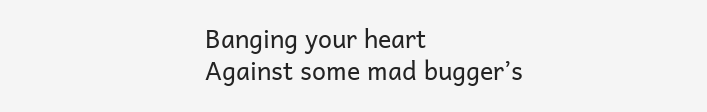Banging your heart
Against some mad bugger’s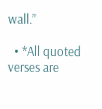wall.”

  • *All quoted verses are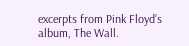excerpts from Pink Floyd’s album, The Wall.